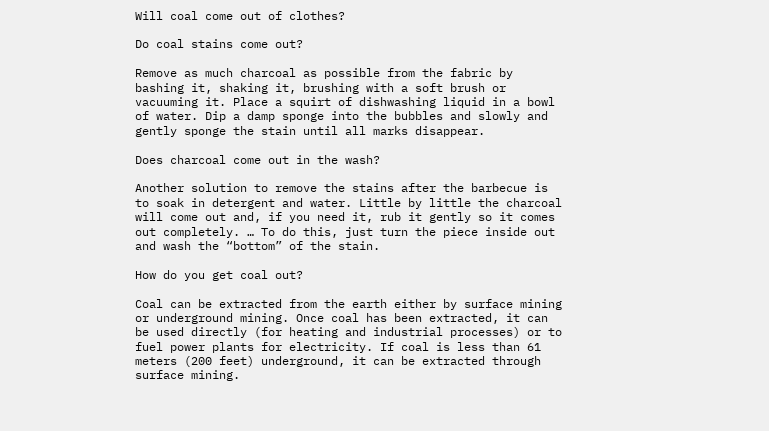Will coal come out of clothes?

Do coal stains come out?

Remove as much charcoal as possible from the fabric by bashing it, shaking it, brushing with a soft brush or vacuuming it. Place a squirt of dishwashing liquid in a bowl of water. Dip a damp sponge into the bubbles and slowly and gently sponge the stain until all marks disappear.

Does charcoal come out in the wash?

Another solution to remove the stains after the barbecue is to soak in detergent and water. Little by little the charcoal will come out and, if you need it, rub it gently so it comes out completely. … To do this, just turn the piece inside out and wash the “bottom” of the stain.

How do you get coal out?

Coal can be extracted from the earth either by surface mining or underground mining. Once coal has been extracted, it can be used directly (for heating and industrial processes) or to fuel power plants for electricity. If coal is less than 61 meters (200 feet) underground, it can be extracted through surface mining.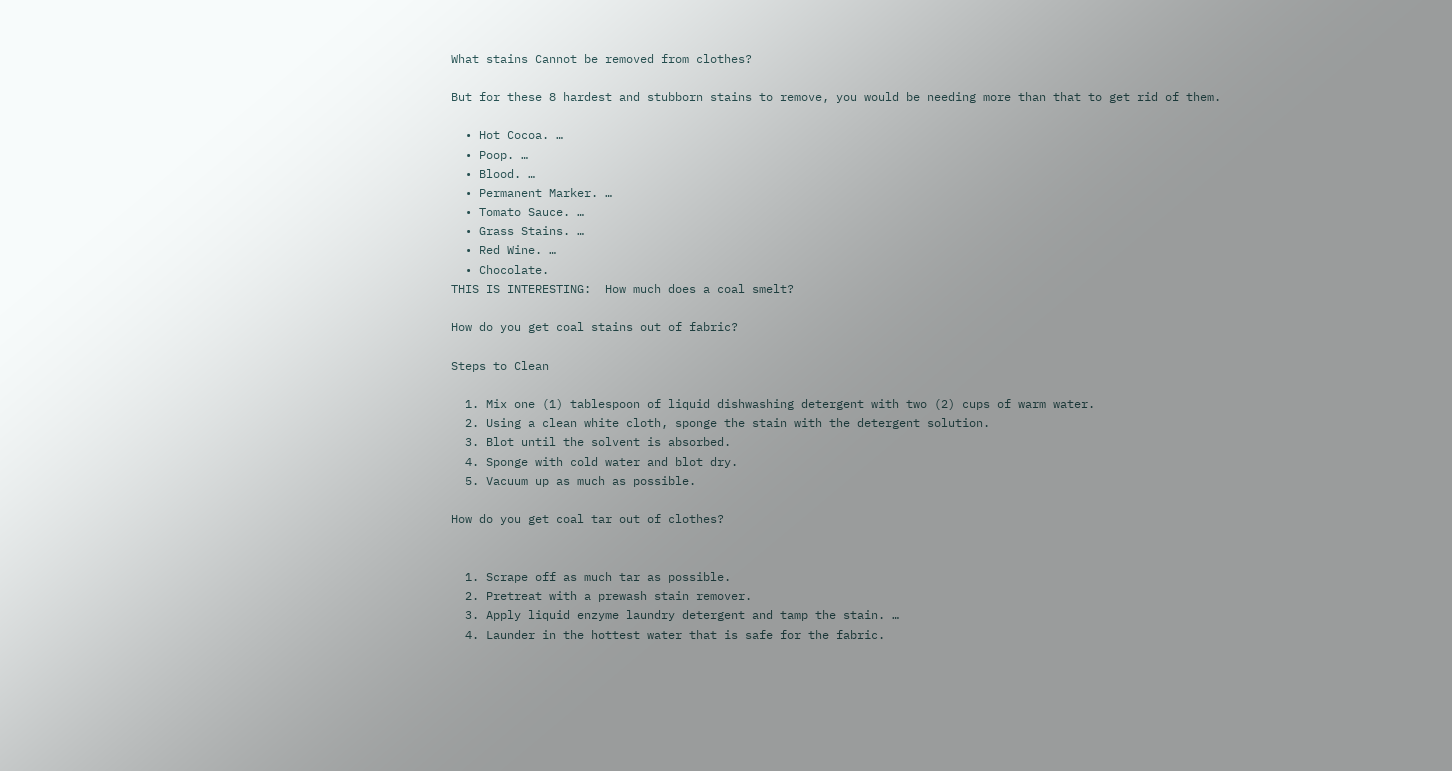What stains Cannot be removed from clothes?

But for these 8 hardest and stubborn stains to remove, you would be needing more than that to get rid of them.

  • Hot Cocoa. …
  • Poop. …
  • Blood. …
  • Permanent Marker. …
  • Tomato Sauce. …
  • Grass Stains. …
  • Red Wine. …
  • Chocolate.
THIS IS INTERESTING:  How much does a coal smelt?

How do you get coal stains out of fabric?

Steps to Clean

  1. Mix one (1) tablespoon of liquid dishwashing detergent with two (2) cups of warm water.
  2. Using a clean white cloth, sponge the stain with the detergent solution.
  3. Blot until the solvent is absorbed.
  4. Sponge with cold water and blot dry.
  5. Vacuum up as much as possible.

How do you get coal tar out of clothes?


  1. Scrape off as much tar as possible.
  2. Pretreat with a prewash stain remover.
  3. Apply liquid enzyme laundry detergent and tamp the stain. …
  4. Launder in the hottest water that is safe for the fabric.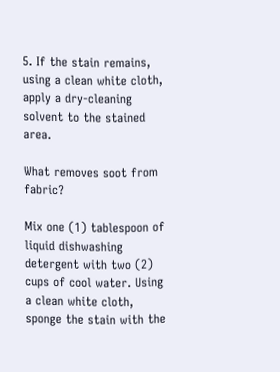5. If the stain remains, using a clean white cloth, apply a dry-cleaning solvent to the stained area.

What removes soot from fabric?

Mix one (1) tablespoon of liquid dishwashing detergent with two (2) cups of cool water. Using a clean white cloth, sponge the stain with the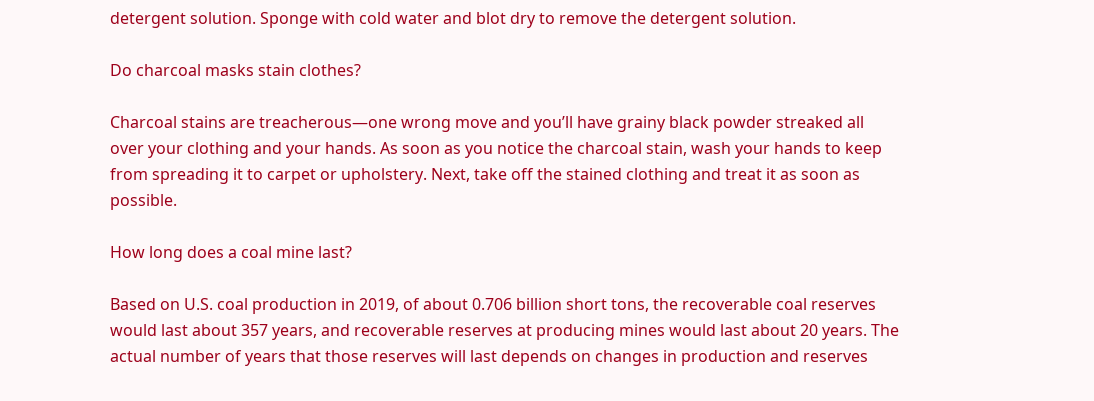detergent solution. Sponge with cold water and blot dry to remove the detergent solution.

Do charcoal masks stain clothes?

Charcoal stains are treacherous—one wrong move and you’ll have grainy black powder streaked all over your clothing and your hands. As soon as you notice the charcoal stain, wash your hands to keep from spreading it to carpet or upholstery. Next, take off the stained clothing and treat it as soon as possible.

How long does a coal mine last?

Based on U.S. coal production in 2019, of about 0.706 billion short tons, the recoverable coal reserves would last about 357 years, and recoverable reserves at producing mines would last about 20 years. The actual number of years that those reserves will last depends on changes in production and reserves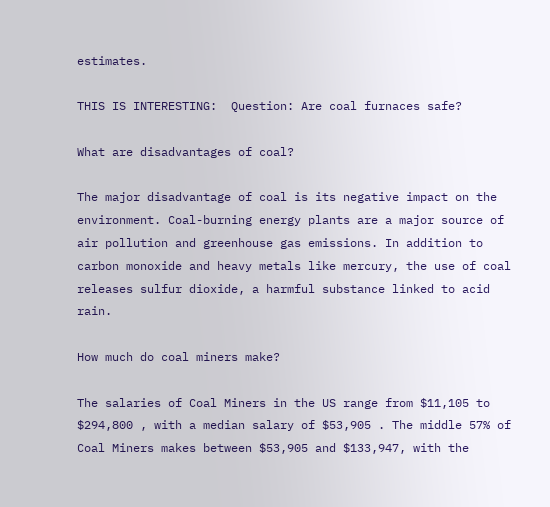estimates.

THIS IS INTERESTING:  Question: Are coal furnaces safe?

What are disadvantages of coal?

The major disadvantage of coal is its negative impact on the environment. Coal-burning energy plants are a major source of air pollution and greenhouse gas emissions. In addition to carbon monoxide and heavy metals like mercury, the use of coal releases sulfur dioxide, a harmful substance linked to acid rain.

How much do coal miners make?

The salaries of Coal Miners in the US range from $11,105 to $294,800 , with a median salary of $53,905 . The middle 57% of Coal Miners makes between $53,905 and $133,947, with the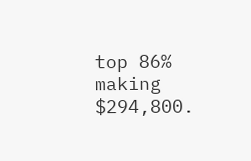top 86% making $294,800.